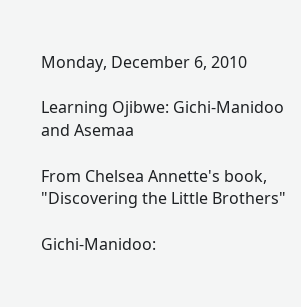Monday, December 6, 2010

Learning Ojibwe: Gichi-Manidoo and Asemaa

From Chelsea Annette's book, "Discovering the Little Brothers"

Gichi-Manidoo: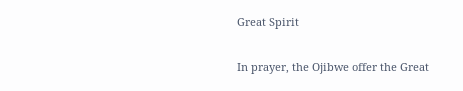Great Spirit

In prayer, the Ojibwe offer the Great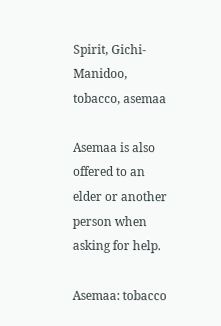Spirit, Gichi-Manidoo, tobacco, asemaa

Asemaa is also offered to an elder or another person when asking for help.

Asemaa: tobacco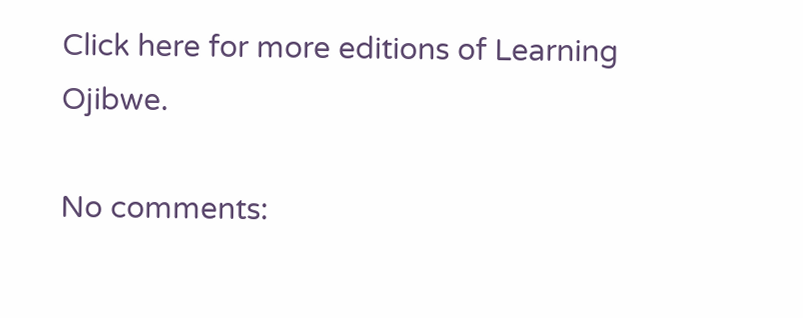Click here for more editions of Learning Ojibwe.

No comments: